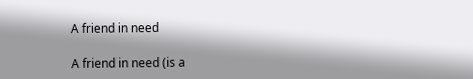A friend in need

A friend in need (is a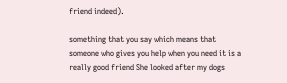friend indeed).

something that you say which means that someone who gives you help when you need it is a really good friend She looked after my dogs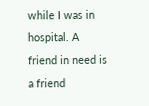while I was in hospital. A friend in need is a friend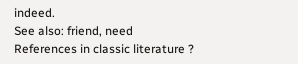indeed.
See also: friend, need
References in classic literature ?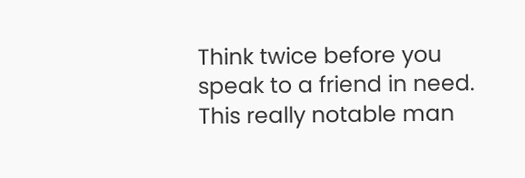Think twice before you speak to a friend in need.
This really notable man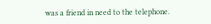was a friend in need to the telephone.